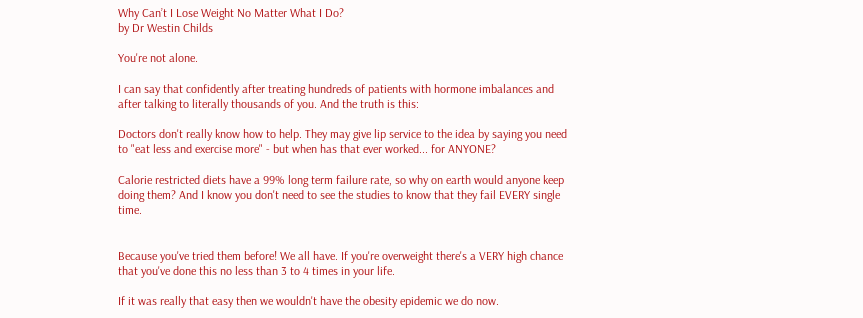Why Can’t I Lose Weight No Matter What I Do?
by Dr Westin Childs

You're not alone.

I can say that confidently after treating hundreds of patients with hormone imbalances and after talking to literally thousands of you. And the truth is this:

Doctors don't really know how to help. They may give lip service to the idea by saying you need to "eat less and exercise more" - but when has that ever worked... for ANYONE?

Calorie restricted diets have a 99% long term failure rate, so why on earth would anyone keep doing them? And I know you don't need to see the studies to know that they fail EVERY single time.


Because you've tried them before! We all have. If you're overweight there's a VERY high chance that you've done this no less than 3 to 4 times in your life.

If it was really that easy then we wouldn't have the obesity epidemic we do now.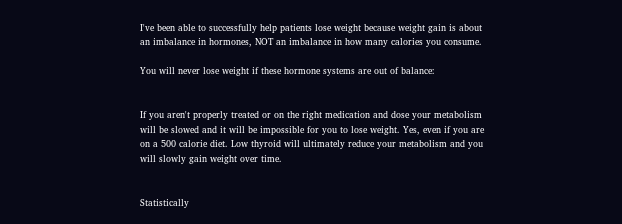I've been able to successfully help patients lose weight because weight gain is about an imbalance in hormones, NOT an imbalance in how many calories you consume.

You will never lose weight if these hormone systems are out of balance:


If you aren't properly treated or on the right medication and dose your metabolism will be slowed and it will be impossible for you to lose weight. Yes, even if you are on a 500 calorie diet. Low thyroid will ultimately reduce your metabolism and you will slowly gain weight over time.


Statistically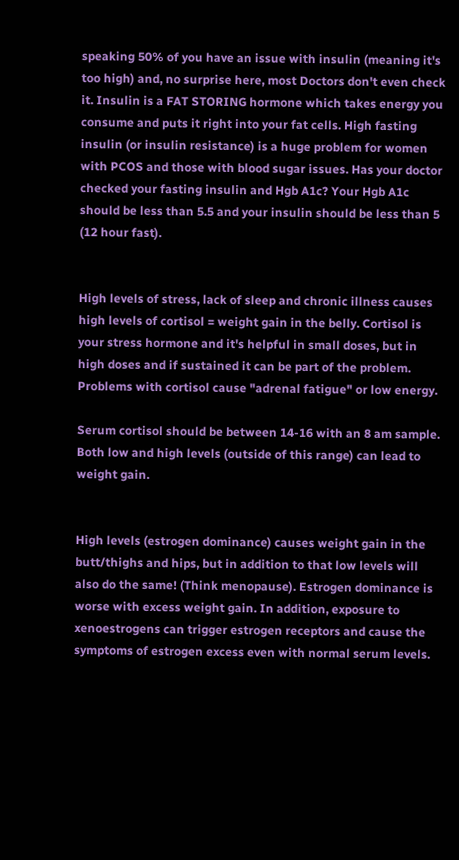speaking 50% of you have an issue with insulin (meaning it's too high) and, no surprise here, most Doctors don't even check it. Insulin is a FAT STORING hormone which takes energy you consume and puts it right into your fat cells. High fasting insulin (or insulin resistance) is a huge problem for women with PCOS and those with blood sugar issues. Has your doctor checked your fasting insulin and Hgb A1c? Your Hgb A1c should be less than 5.5 and your insulin should be less than 5 (12 hour fast).


High levels of stress, lack of sleep and chronic illness causes high levels of cortisol = weight gain in the belly. Cortisol is your stress hormone and it's helpful in small doses, but in high doses and if sustained it can be part of the problem. Problems with cortisol cause "adrenal fatigue" or low energy.

Serum cortisol should be between 14-16 with an 8 am sample. Both low and high levels (outside of this range) can lead to weight gain.


High levels (estrogen dominance) causes weight gain in the butt/thighs and hips, but in addition to that low levels will also do the same! (Think menopause). Estrogen dominance is worse with excess weight gain. In addition, exposure to xenoestrogens can trigger estrogen receptors and cause the symptoms of estrogen excess even with normal serum levels.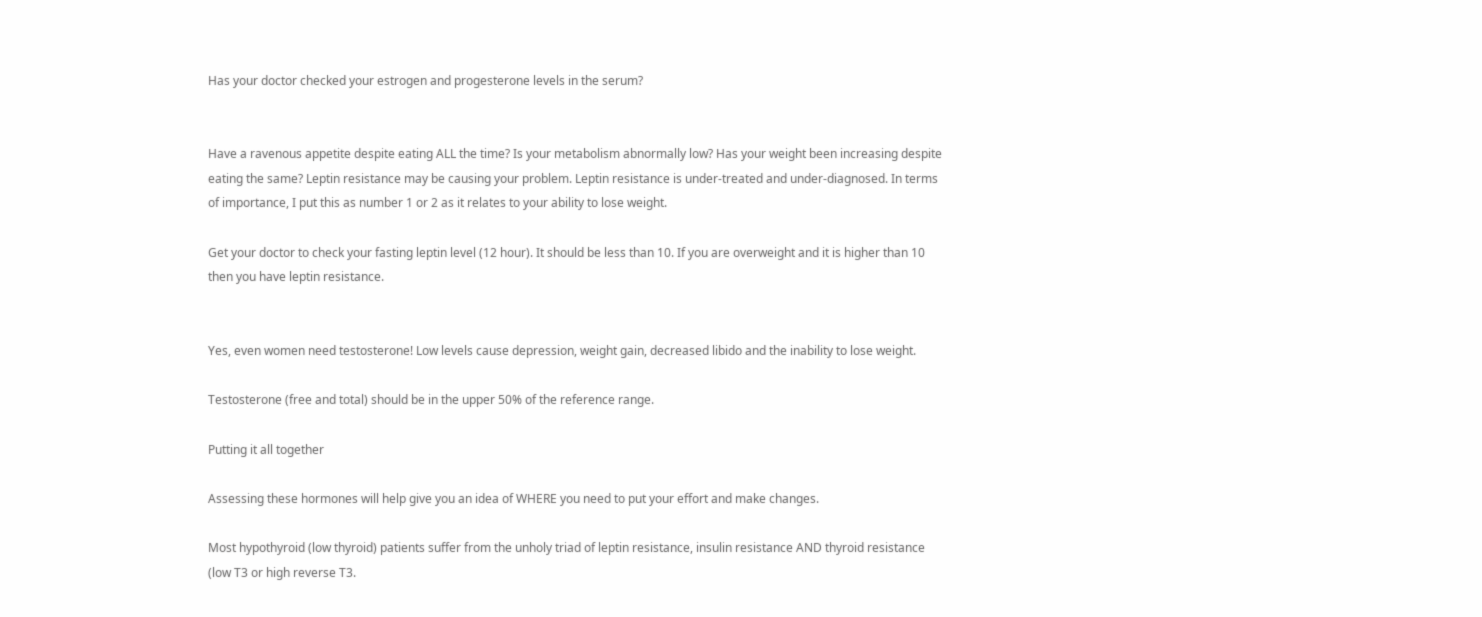Has your doctor checked your estrogen and progesterone levels in the serum?


Have a ravenous appetite despite eating ALL the time? Is your metabolism abnormally low? Has your weight been increasing despite eating the same? Leptin resistance may be causing your problem. Leptin resistance is under-treated and under-diagnosed. In terms of importance, I put this as number 1 or 2 as it relates to your ability to lose weight.

Get your doctor to check your fasting leptin level (12 hour). It should be less than 10. If you are overweight and it is higher than 10 then you have leptin resistance.


Yes, even women need testosterone! Low levels cause depression, weight gain, decreased libido and the inability to lose weight.

Testosterone (free and total) should be in the upper 50% of the reference range.

Putting it all together

Assessing these hormones will help give you an idea of WHERE you need to put your effort and make changes.

Most hypothyroid (low thyroid) patients suffer from the unholy triad of leptin resistance, insulin resistance AND thyroid resistance (low T3 or high reverse T3.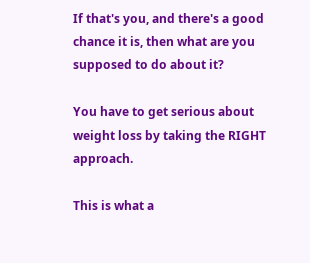If that's you, and there's a good chance it is, then what are you supposed to do about it?

You have to get serious about weight loss by taking the RIGHT approach.

This is what a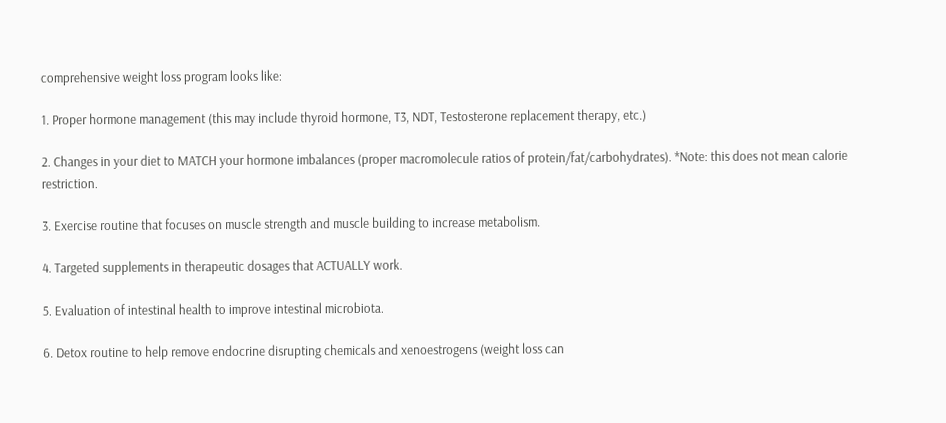comprehensive weight loss program looks like:

1. Proper hormone management (this may include thyroid hormone, T3, NDT, Testosterone replacement therapy, etc.)

2. Changes in your diet to MATCH your hormone imbalances (proper macromolecule ratios of protein/fat/carbohydrates). *Note: this does not mean calorie restriction.

3. Exercise routine that focuses on muscle strength and muscle building to increase metabolism.

4. Targeted supplements in therapeutic dosages that ACTUALLY work.

5. Evaluation of intestinal health to improve intestinal microbiota.

6. Detox routine to help remove endocrine disrupting chemicals and xenoestrogens (weight loss can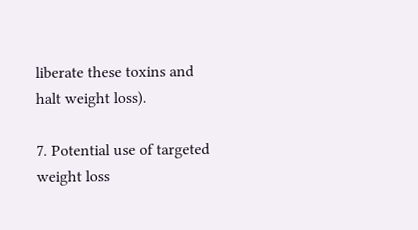liberate these toxins and halt weight loss).

7. Potential use of targeted weight loss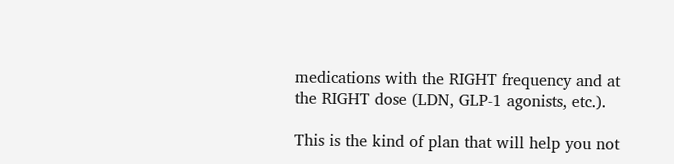medications with the RIGHT frequency and at the RIGHT dose (LDN, GLP-1 agonists, etc.).

This is the kind of plan that will help you not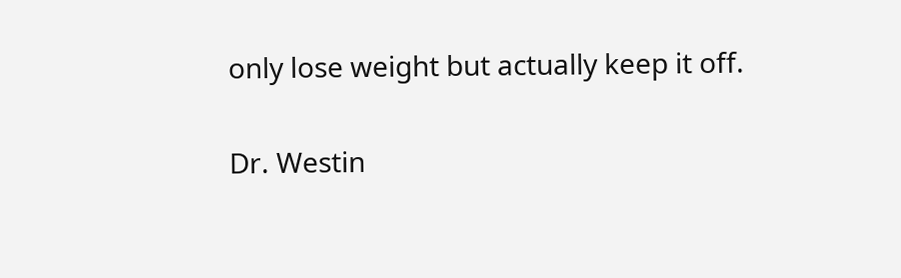only lose weight but actually keep it off.

Dr. Westin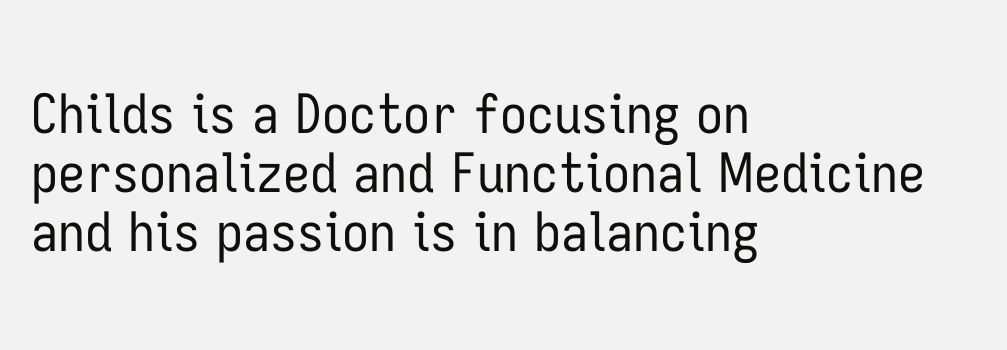Childs is a Doctor focusing on personalized and Functional Medicine and his passion is in balancing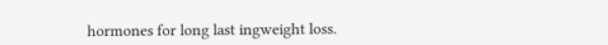hormones for long last ingweight loss.